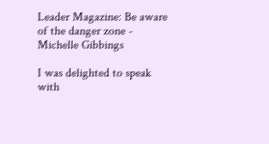Leader Magazine: Be aware of the danger zone - Michelle Gibbings

I was delighted to speak with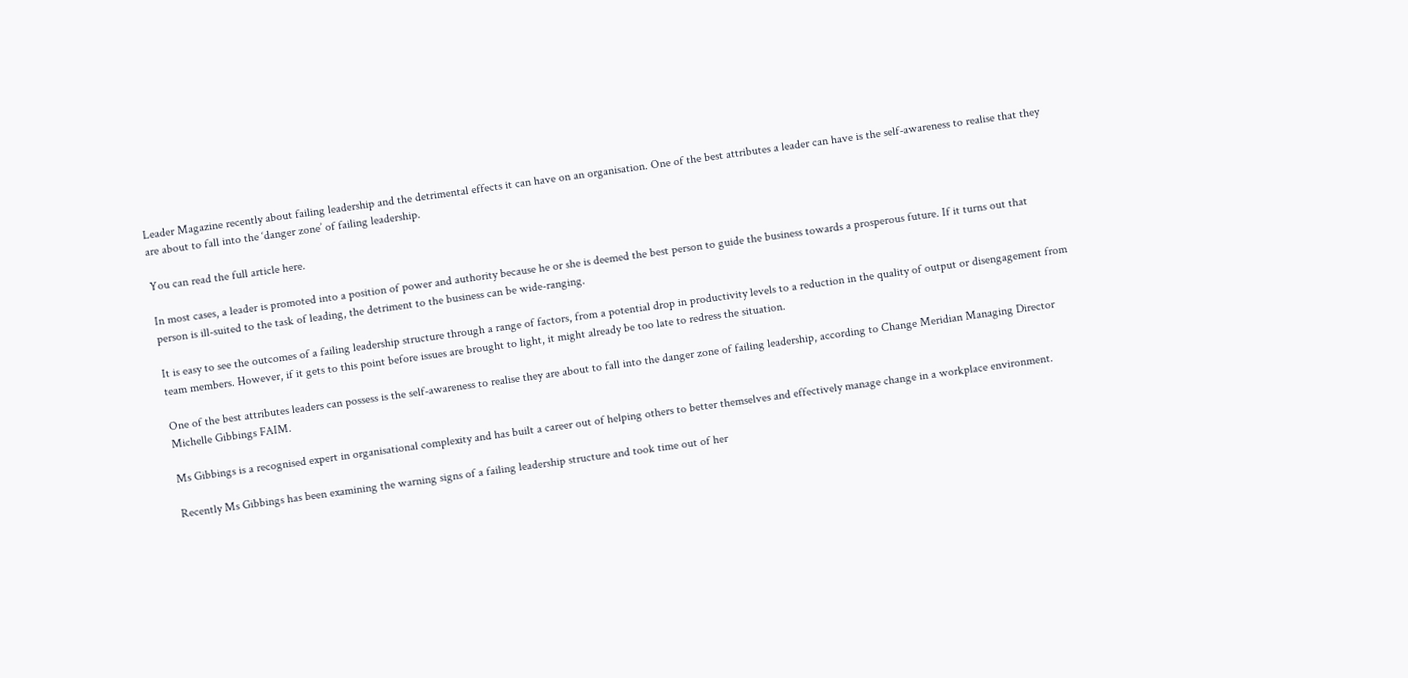Leader Magazine recently about failing leadership and the detrimental effects it can have on an organisation. One of the best attributes a leader can have is the self-awareness to realise that they are about to fall into the ‘danger zone’ of failing leadership.

You can read the full article here.

In most cases, a leader is promoted into a position of power and authority because he or she is deemed the best person to guide the business towards a prosperous future. If it turns out that person is ill-suited to the task of leading, the detriment to the business can be wide-ranging.

It is easy to see the outcomes of a failing leadership structure through a range of factors, from a potential drop in productivity levels to a reduction in the quality of output or disengagement from team members. However, if it gets to this point before issues are brought to light, it might already be too late to redress the situation.

One of the best attributes leaders can possess is the self-awareness to realise they are about to fall into the danger zone of failing leadership, according to Change Meridian Managing Director Michelle Gibbings FAIM.

Ms Gibbings is a recognised expert in organisational complexity and has built a career out of helping others to better themselves and effectively manage change in a workplace environment.

Recently Ms Gibbings has been examining the warning signs of a failing leadership structure and took time out of her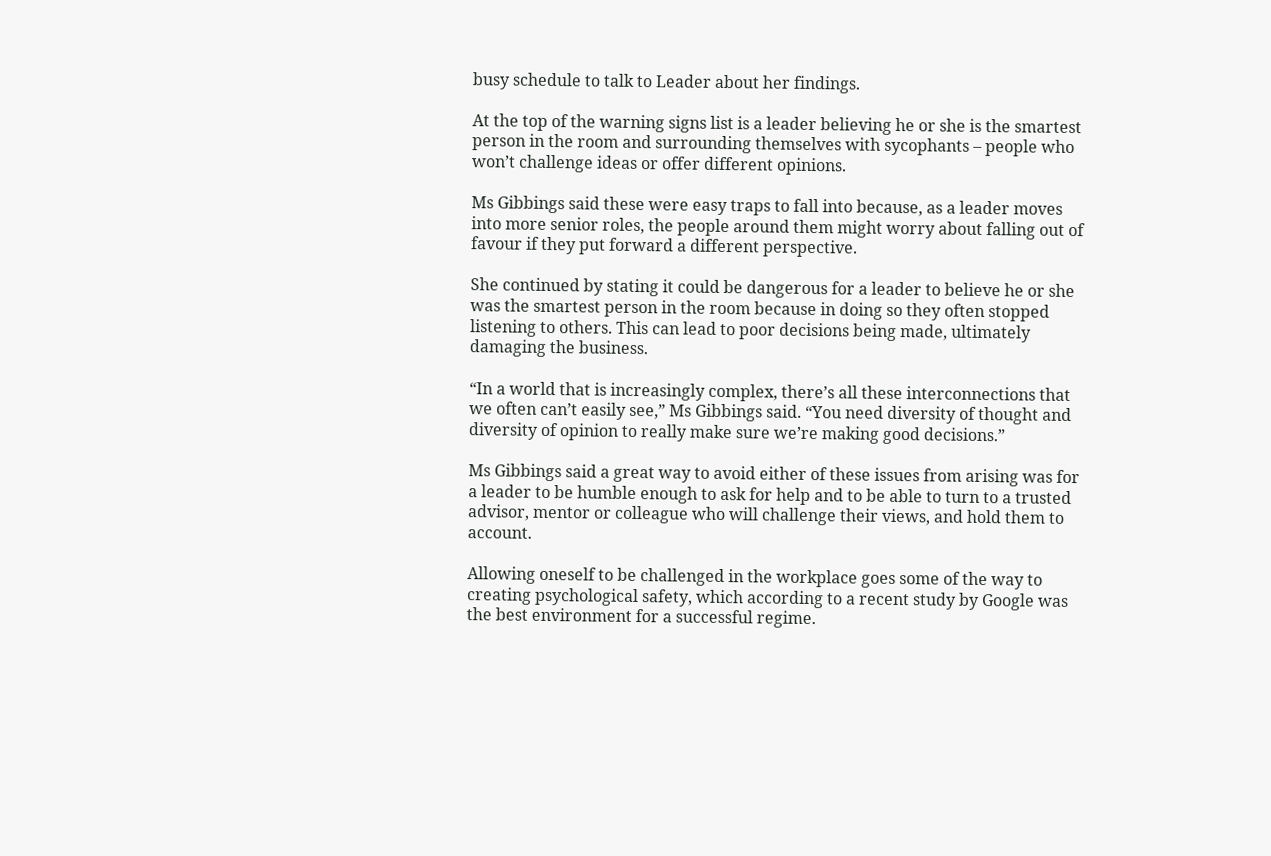busy schedule to talk to Leader about her findings.

At the top of the warning signs list is a leader believing he or she is the smartest person in the room and surrounding themselves with sycophants – people who won’t challenge ideas or offer different opinions.

Ms Gibbings said these were easy traps to fall into because, as a leader moves into more senior roles, the people around them might worry about falling out of favour if they put forward a different perspective.

She continued by stating it could be dangerous for a leader to believe he or she was the smartest person in the room because in doing so they often stopped listening to others. This can lead to poor decisions being made, ultimately damaging the business.

“In a world that is increasingly complex, there’s all these interconnections that we often can’t easily see,” Ms Gibbings said. “You need diversity of thought and diversity of opinion to really make sure we’re making good decisions.”

Ms Gibbings said a great way to avoid either of these issues from arising was for a leader to be humble enough to ask for help and to be able to turn to a trusted advisor, mentor or colleague who will challenge their views, and hold them to account.

Allowing oneself to be challenged in the workplace goes some of the way to creating psychological safety, which according to a recent study by Google was the best environment for a successful regime.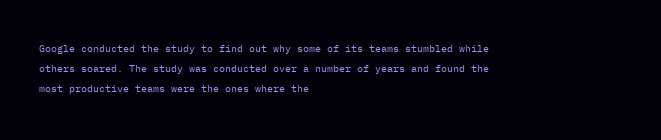Google conducted the study to find out why some of its teams stumbled while others soared. The study was conducted over a number of years and found the most productive teams were the ones where the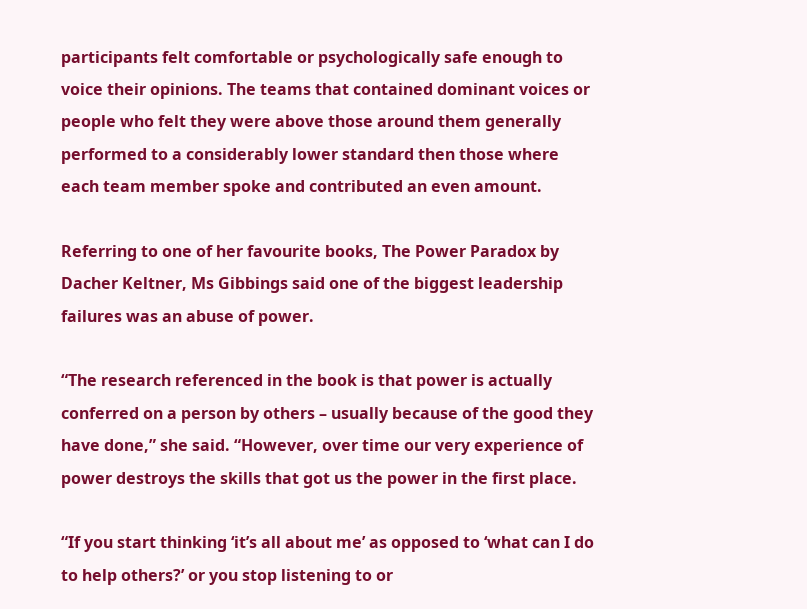participants felt comfortable or psychologically safe enough to voice their opinions. The teams that contained dominant voices or people who felt they were above those around them generally performed to a considerably lower standard then those where each team member spoke and contributed an even amount.

Referring to one of her favourite books, The Power Paradox by Dacher Keltner, Ms Gibbings said one of the biggest leadership failures was an abuse of power.

“The research referenced in the book is that power is actually conferred on a person by others – usually because of the good they have done,” she said. “However, over time our very experience of power destroys the skills that got us the power in the first place.

“If you start thinking ‘it’s all about me’ as opposed to ‘what can I do to help others?’ or you stop listening to or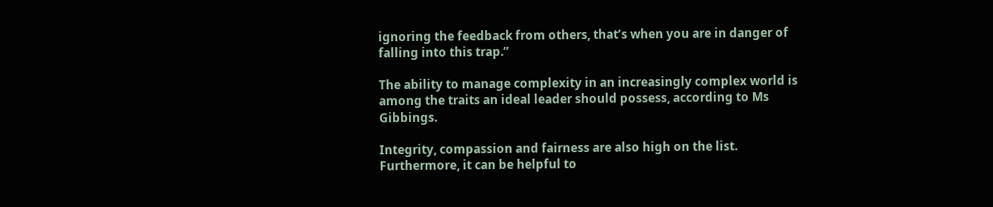ignoring the feedback from others, that’s when you are in danger of falling into this trap.”

The ability to manage complexity in an increasingly complex world is among the traits an ideal leader should possess, according to Ms Gibbings.

Integrity, compassion and fairness are also high on the list. Furthermore, it can be helpful to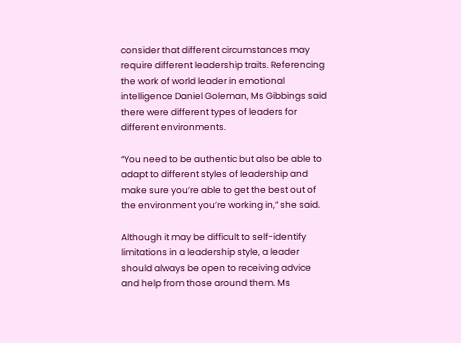consider that different circumstances may require different leadership traits. Referencing the work of world leader in emotional intelligence Daniel Goleman, Ms Gibbings said there were different types of leaders for different environments.

“You need to be authentic but also be able to adapt to different styles of leadership and make sure you’re able to get the best out of the environment you’re working in,” she said.

Although it may be difficult to self-identify limitations in a leadership style, a leader should always be open to receiving advice and help from those around them. Ms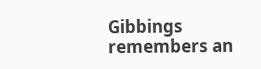Gibbings remembers an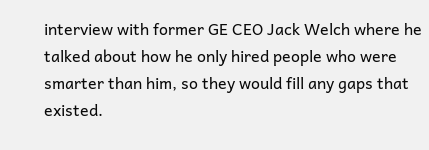interview with former GE CEO Jack Welch where he talked about how he only hired people who were smarter than him, so they would fill any gaps that existed.